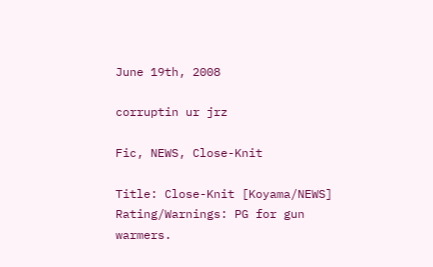June 19th, 2008

corruptin ur jrz

Fic, NEWS, Close-Knit

Title: Close-Knit [Koyama/NEWS]
Rating/Warnings: PG for gun warmers.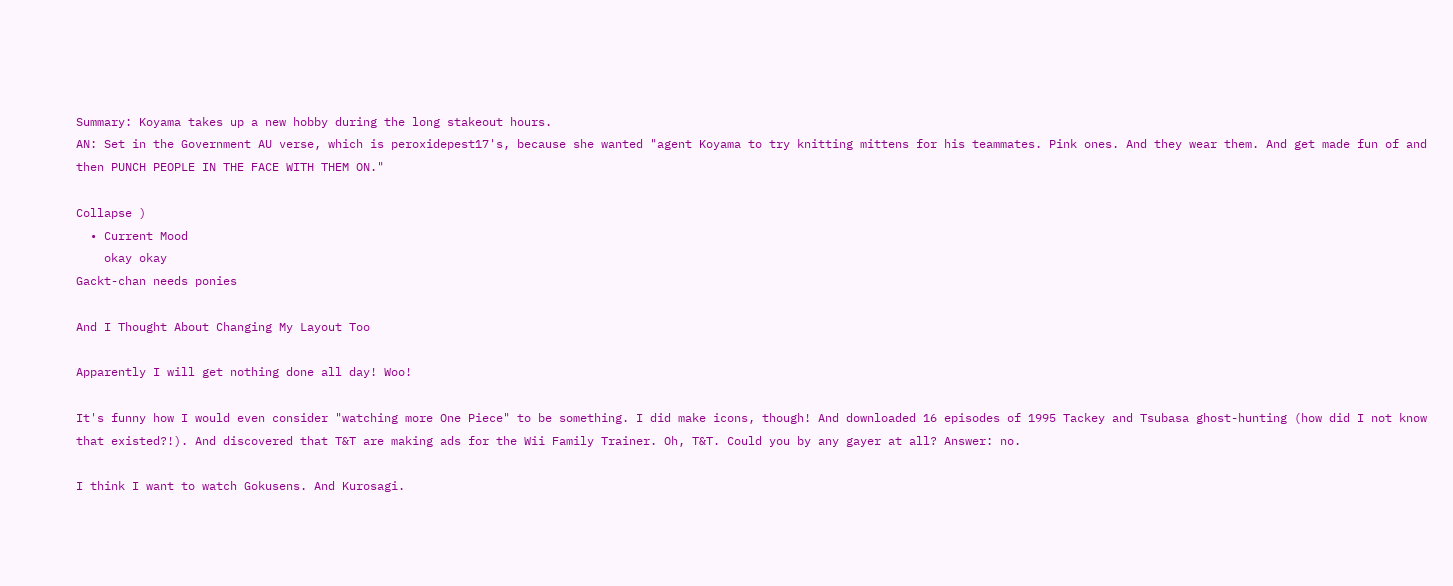Summary: Koyama takes up a new hobby during the long stakeout hours.
AN: Set in the Government AU verse, which is peroxidepest17's, because she wanted "agent Koyama to try knitting mittens for his teammates. Pink ones. And they wear them. And get made fun of and then PUNCH PEOPLE IN THE FACE WITH THEM ON."

Collapse )
  • Current Mood
    okay okay
Gackt-chan needs ponies

And I Thought About Changing My Layout Too

Apparently I will get nothing done all day! Woo!

It's funny how I would even consider "watching more One Piece" to be something. I did make icons, though! And downloaded 16 episodes of 1995 Tackey and Tsubasa ghost-hunting (how did I not know that existed?!). And discovered that T&T are making ads for the Wii Family Trainer. Oh, T&T. Could you by any gayer at all? Answer: no.

I think I want to watch Gokusens. And Kurosagi.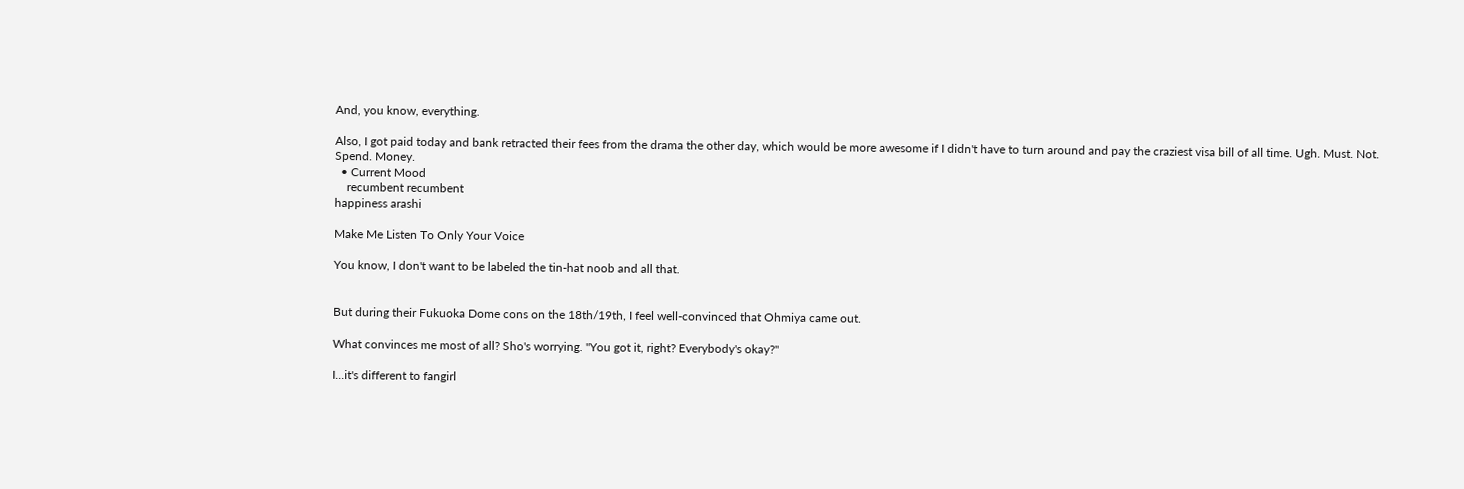And, you know, everything.

Also, I got paid today and bank retracted their fees from the drama the other day, which would be more awesome if I didn't have to turn around and pay the craziest visa bill of all time. Ugh. Must. Not. Spend. Money.
  • Current Mood
    recumbent recumbent
happiness arashi

Make Me Listen To Only Your Voice

You know, I don't want to be labeled the tin-hat noob and all that.


But during their Fukuoka Dome cons on the 18th/19th, I feel well-convinced that Ohmiya came out.

What convinces me most of all? Sho's worrying. "You got it, right? Everybody's okay?"

I...it's different to fangirl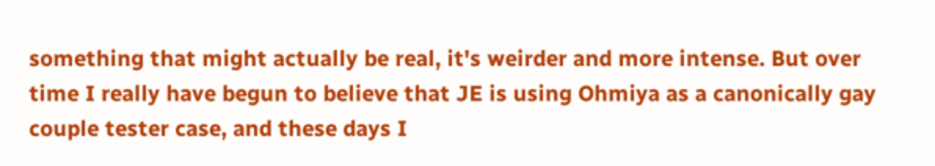something that might actually be real, it's weirder and more intense. But over time I really have begun to believe that JE is using Ohmiya as a canonically gay couple tester case, and these days I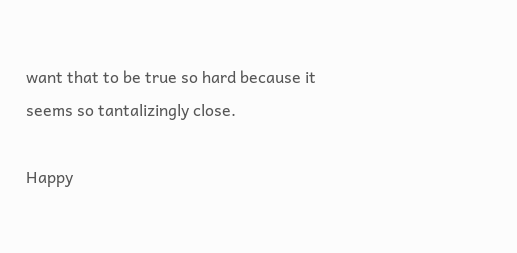want that to be true so hard because it seems so tantalizingly close.

Happy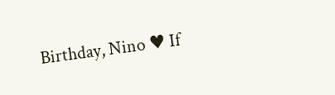Birthday, Nino ♥ If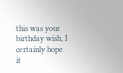this was your birthday wish, I certainly hope it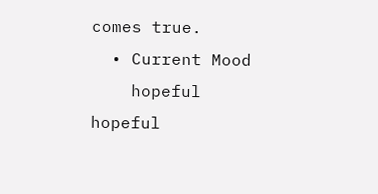comes true.
  • Current Mood
    hopeful hopeful